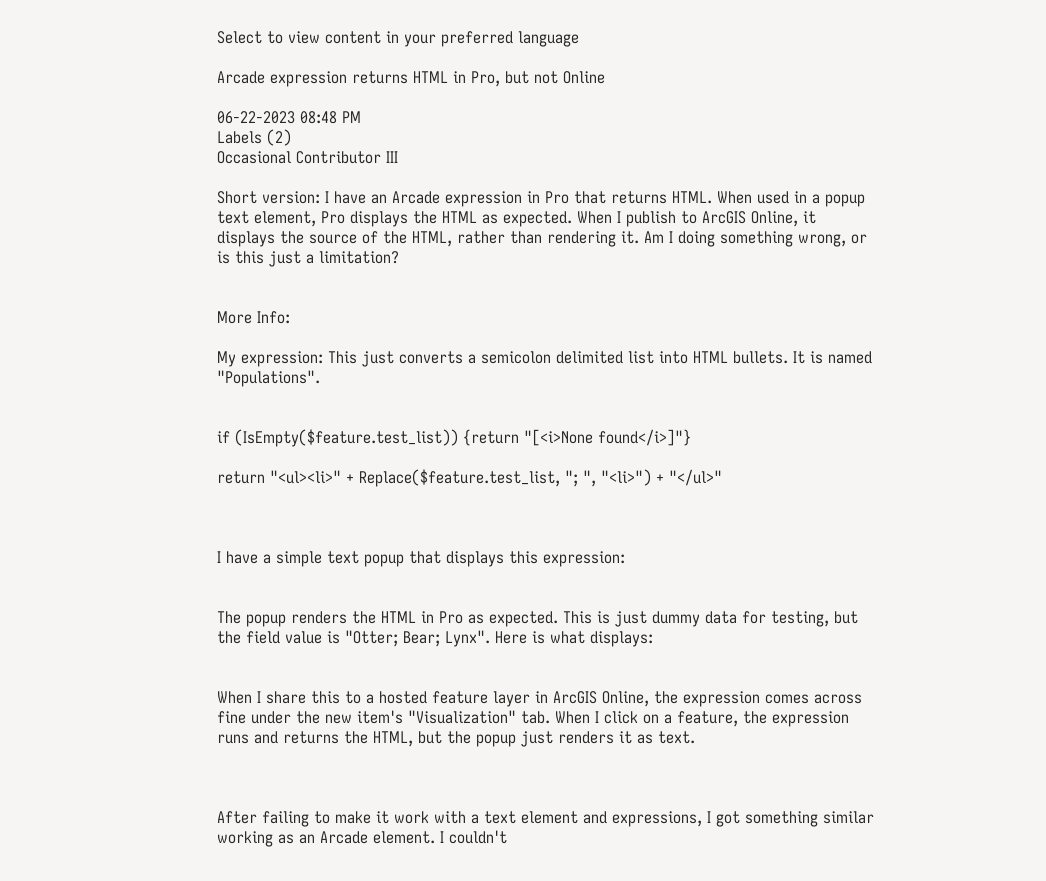Select to view content in your preferred language

Arcade expression returns HTML in Pro, but not Online

06-22-2023 08:48 PM
Labels (2)
Occasional Contributor III

Short version: I have an Arcade expression in Pro that returns HTML. When used in a popup text element, Pro displays the HTML as expected. When I publish to ArcGIS Online, it displays the source of the HTML, rather than rendering it. Am I doing something wrong, or is this just a limitation?


More Info:

My expression: This just converts a semicolon delimited list into HTML bullets. It is named "Populations".


if (IsEmpty($feature.test_list)) {return "[<i>None found</i>]"}

return "<ul><li>" + Replace($feature.test_list, "; ", "<li>") + "</ul>"



I have a simple text popup that displays this expression:


The popup renders the HTML in Pro as expected. This is just dummy data for testing, but the field value is "Otter; Bear; Lynx". Here is what displays:


When I share this to a hosted feature layer in ArcGIS Online, the expression comes across fine under the new item's "Visualization" tab. When I click on a feature, the expression runs and returns the HTML, but the popup just renders it as text.



After failing to make it work with a text element and expressions, I got something similar working as an Arcade element. I couldn't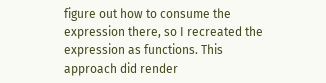figure out how to consume the expression there, so I recreated the expression as functions. This approach did render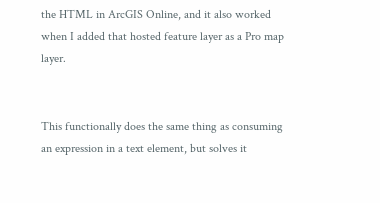the HTML in ArcGIS Online, and it also worked when I added that hosted feature layer as a Pro map layer.


This functionally does the same thing as consuming an expression in a text element, but solves it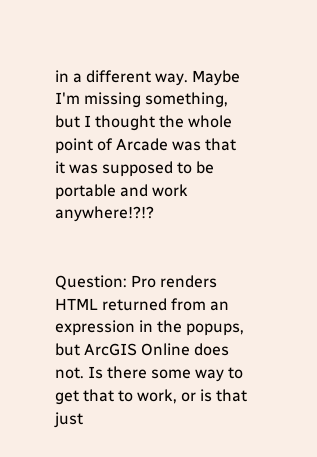in a different way. Maybe I'm missing something, but I thought the whole point of Arcade was that it was supposed to be portable and work anywhere!?!?


Question: Pro renders HTML returned from an expression in the popups, but ArcGIS Online does not. Is there some way to get that to work, or is that just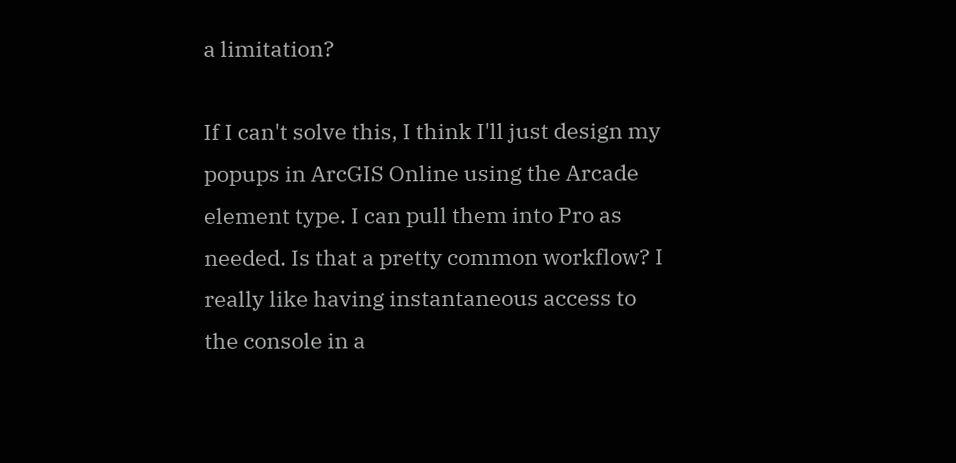a limitation?

If I can't solve this, I think I'll just design my popups in ArcGIS Online using the Arcade element type. I can pull them into Pro as needed. Is that a pretty common workflow? I really like having instantaneous access to the console in a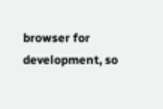browser for development, so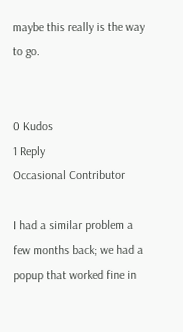maybe this really is the way to go.


0 Kudos
1 Reply
Occasional Contributor

I had a similar problem a few months back; we had a popup that worked fine in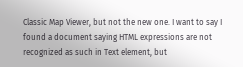Classic Map Viewer, but not the new one. I want to say I found a document saying HTML expressions are not recognized as such in Text element, but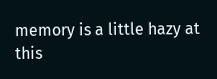memory is a little hazy at this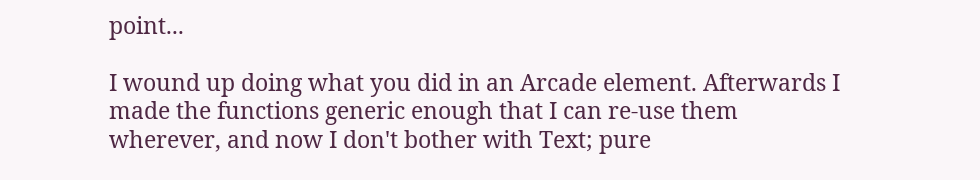point...

I wound up doing what you did in an Arcade element. Afterwards I made the functions generic enough that I can re-use them wherever, and now I don't bother with Text; pure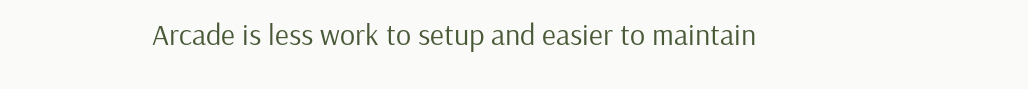Arcade is less work to setup and easier to maintain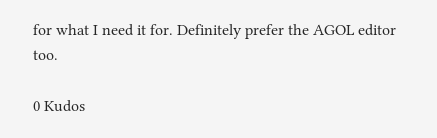for what I need it for. Definitely prefer the AGOL editor too.

0 Kudos